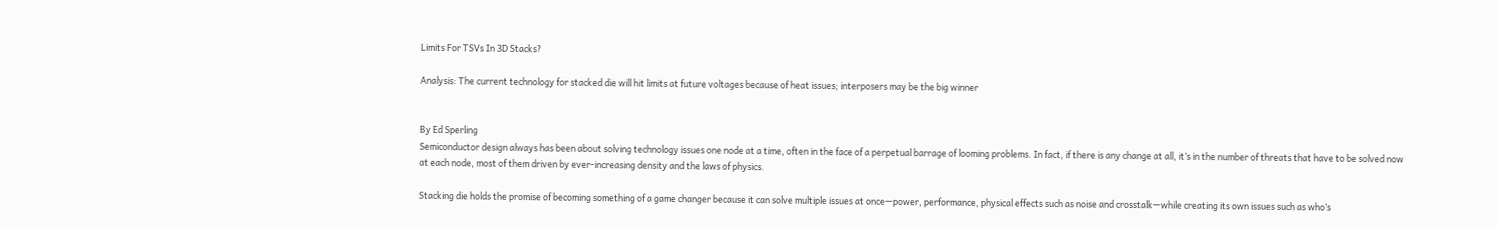Limits For TSVs In 3D Stacks?

Analysis: The current technology for stacked die will hit limits at future voltages because of heat issues; interposers may be the big winner


By Ed Sperling
Semiconductor design always has been about solving technology issues one node at a time, often in the face of a perpetual barrage of looming problems. In fact, if there is any change at all, it’s in the number of threats that have to be solved now at each node, most of them driven by ever-increasing density and the laws of physics.

Stacking die holds the promise of becoming something of a game changer because it can solve multiple issues at once—power, performance, physical effects such as noise and crosstalk—while creating its own issues such as who’s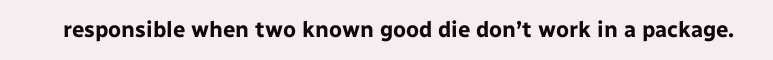responsible when two known good die don’t work in a package.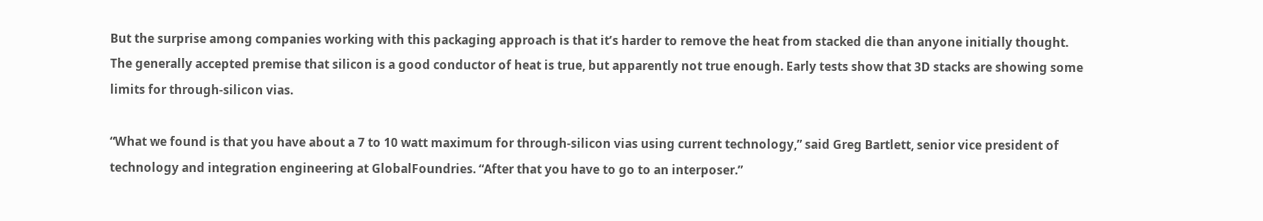But the surprise among companies working with this packaging approach is that it’s harder to remove the heat from stacked die than anyone initially thought. The generally accepted premise that silicon is a good conductor of heat is true, but apparently not true enough. Early tests show that 3D stacks are showing some limits for through-silicon vias.

“What we found is that you have about a 7 to 10 watt maximum for through-silicon vias using current technology,” said Greg Bartlett, senior vice president of technology and integration engineering at GlobalFoundries. “After that you have to go to an interposer.”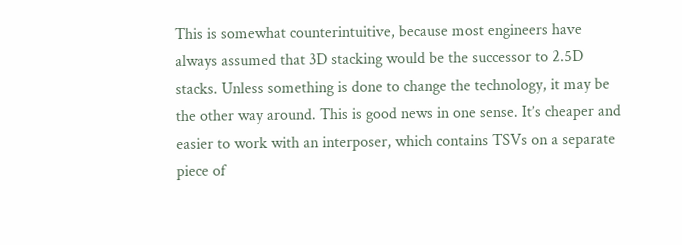This is somewhat counterintuitive, because most engineers have always assumed that 3D stacking would be the successor to 2.5D stacks. Unless something is done to change the technology, it may be the other way around. This is good news in one sense. It’s cheaper and easier to work with an interposer, which contains TSVs on a separate piece of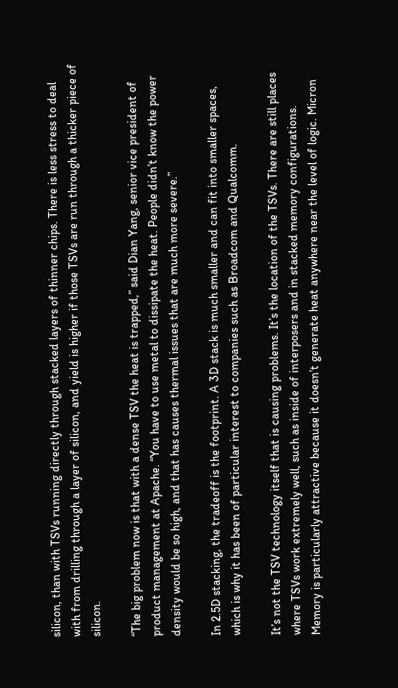silicon, than with TSVs running directly through stacked layers of thinner chips. There is less stress to deal with from drilling through a layer of silicon, and yield is higher if those TSVs are run through a thicker piece of silicon.

“The big problem now is that with a dense TSV the heat is trapped,” said Dian Yang, senior vice president of product management at Apache. “You have to use metal to dissipate the heat. People didn’t know the power density would be so high, and that has causes thermal issues that are much more severe.”

In 2.5D stacking, the tradeoff is the footprint. A 3D stack is much smaller and can fit into smaller spaces, which is why it has been of particular interest to companies such as Broadcom and Qualcomm.

It’s not the TSV technology itself that is causing problems. It’s the location of the TSVs. There are still places where TSVs work extremely well, such as inside of interposers and in stacked memory configurations. Memory is particularly attractive because it doesn’t generate heat anywhere near the level of logic. Micron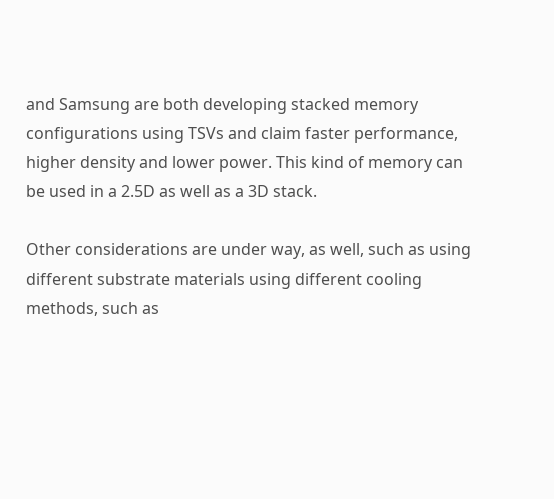and Samsung are both developing stacked memory configurations using TSVs and claim faster performance, higher density and lower power. This kind of memory can be used in a 2.5D as well as a 3D stack.

Other considerations are under way, as well, such as using different substrate materials using different cooling methods, such as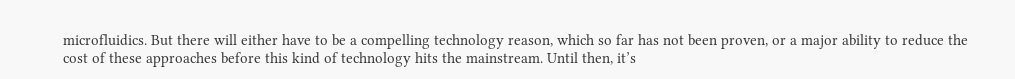microfluidics. But there will either have to be a compelling technology reason, which so far has not been proven, or a major ability to reduce the cost of these approaches before this kind of technology hits the mainstream. Until then, it’s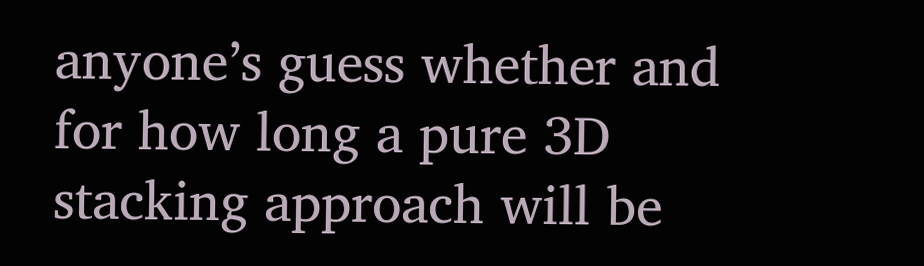anyone’s guess whether and for how long a pure 3D stacking approach will be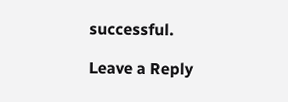successful.

Leave a Reply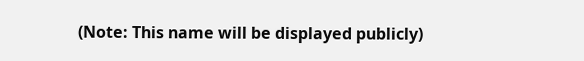(Note: This name will be displayed publicly)